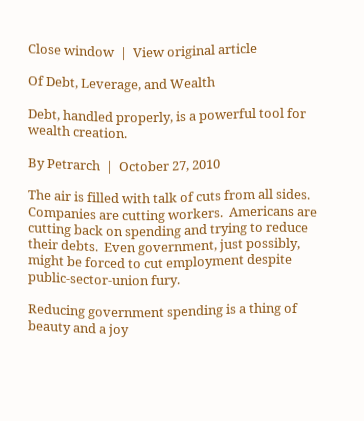Close window  |  View original article

Of Debt, Leverage, and Wealth

Debt, handled properly, is a powerful tool for wealth creation.

By Petrarch  |  October 27, 2010

The air is filled with talk of cuts from all sides.  Companies are cutting workers.  Americans are cutting back on spending and trying to reduce their debts.  Even government, just possibly, might be forced to cut employment despite public-sector-union fury.

Reducing government spending is a thing of beauty and a joy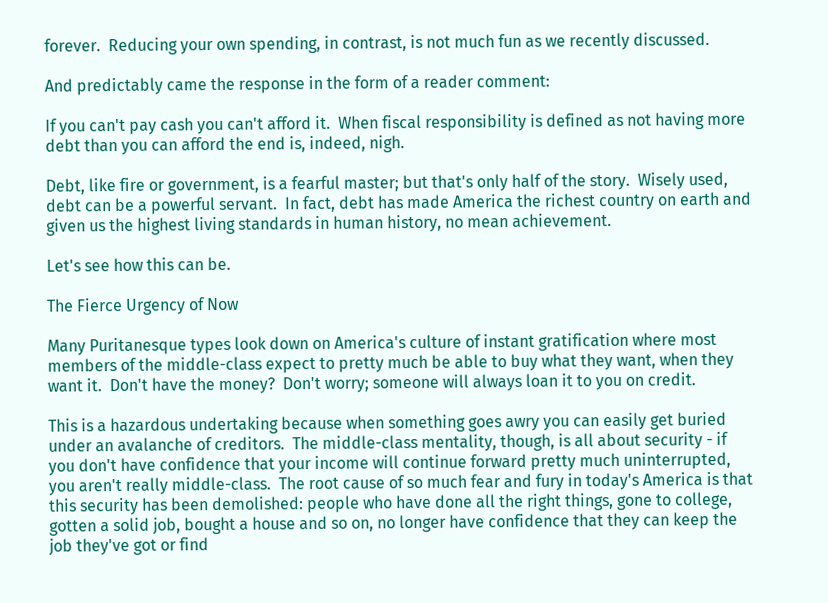forever.  Reducing your own spending, in contrast, is not much fun as we recently discussed.

And predictably came the response in the form of a reader comment:

If you can't pay cash you can't afford it.  When fiscal responsibility is defined as not having more debt than you can afford the end is, indeed, nigh.

Debt, like fire or government, is a fearful master; but that's only half of the story.  Wisely used, debt can be a powerful servant.  In fact, debt has made America the richest country on earth and given us the highest living standards in human history, no mean achievement.

Let's see how this can be.

The Fierce Urgency of Now

Many Puritanesque types look down on America's culture of instant gratification where most members of the middle-class expect to pretty much be able to buy what they want, when they want it.  Don't have the money?  Don't worry; someone will always loan it to you on credit.

This is a hazardous undertaking because when something goes awry you can easily get buried under an avalanche of creditors.  The middle-class mentality, though, is all about security - if you don't have confidence that your income will continue forward pretty much uninterrupted, you aren't really middle-class.  The root cause of so much fear and fury in today's America is that this security has been demolished: people who have done all the right things, gone to college, gotten a solid job, bought a house and so on, no longer have confidence that they can keep the job they've got or find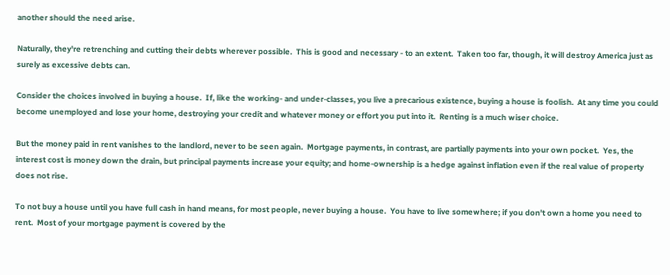another should the need arise.

Naturally, they're retrenching and cutting their debts wherever possible.  This is good and necessary - to an extent.  Taken too far, though, it will destroy America just as surely as excessive debts can.

Consider the choices involved in buying a house.  If, like the working- and under-classes, you live a precarious existence, buying a house is foolish.  At any time you could become unemployed and lose your home, destroying your credit and whatever money or effort you put into it.  Renting is a much wiser choice.

But the money paid in rent vanishes to the landlord, never to be seen again.  Mortgage payments, in contrast, are partially payments into your own pocket.  Yes, the interest cost is money down the drain, but principal payments increase your equity; and home-ownership is a hedge against inflation even if the real value of property does not rise.

To not buy a house until you have full cash in hand means, for most people, never buying a house.  You have to live somewhere; if you don't own a home you need to rent.  Most of your mortgage payment is covered by the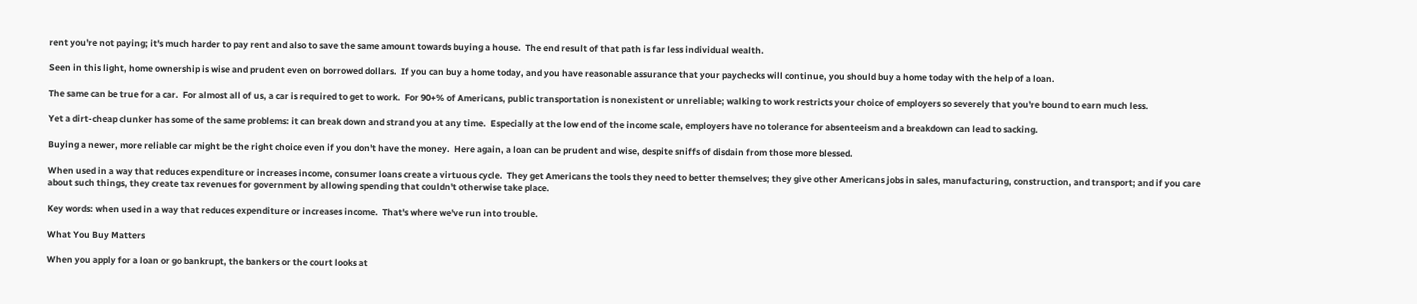rent you're not paying; it's much harder to pay rent and also to save the same amount towards buying a house.  The end result of that path is far less individual wealth.

Seen in this light, home ownership is wise and prudent even on borrowed dollars.  If you can buy a home today, and you have reasonable assurance that your paychecks will continue, you should buy a home today with the help of a loan.

The same can be true for a car.  For almost all of us, a car is required to get to work.  For 90+% of Americans, public transportation is nonexistent or unreliable; walking to work restricts your choice of employers so severely that you're bound to earn much less.

Yet a dirt-cheap clunker has some of the same problems: it can break down and strand you at any time.  Especially at the low end of the income scale, employers have no tolerance for absenteeism and a breakdown can lead to sacking.

Buying a newer, more reliable car might be the right choice even if you don't have the money.  Here again, a loan can be prudent and wise, despite sniffs of disdain from those more blessed.

When used in a way that reduces expenditure or increases income, consumer loans create a virtuous cycle.  They get Americans the tools they need to better themselves; they give other Americans jobs in sales, manufacturing, construction, and transport; and if you care about such things, they create tax revenues for government by allowing spending that couldn't otherwise take place.

Key words: when used in a way that reduces expenditure or increases income.  That's where we've run into trouble.

What You Buy Matters

When you apply for a loan or go bankrupt, the bankers or the court looks at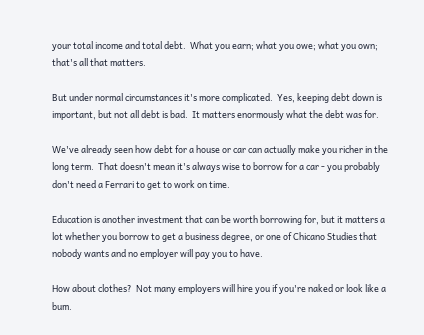your total income and total debt.  What you earn; what you owe; what you own; that's all that matters.

But under normal circumstances it's more complicated.  Yes, keeping debt down is important, but not all debt is bad.  It matters enormously what the debt was for.

We've already seen how debt for a house or car can actually make you richer in the long term.  That doesn't mean it's always wise to borrow for a car - you probably don't need a Ferrari to get to work on time.

Education is another investment that can be worth borrowing for, but it matters a lot whether you borrow to get a business degree, or one of Chicano Studies that nobody wants and no employer will pay you to have.

How about clothes?  Not many employers will hire you if you're naked or look like a bum.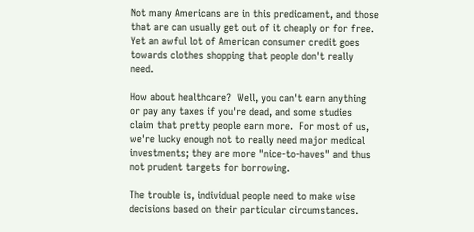Not many Americans are in this predicament, and those that are can usually get out of it cheaply or for free.  Yet an awful lot of American consumer credit goes towards clothes shopping that people don't really need.

How about healthcare?  Well, you can't earn anything or pay any taxes if you're dead, and some studies claim that pretty people earn more.  For most of us, we're lucky enough not to really need major medical investments; they are more "nice-to-haves" and thus not prudent targets for borrowing.

The trouble is, individual people need to make wise decisions based on their particular circumstances.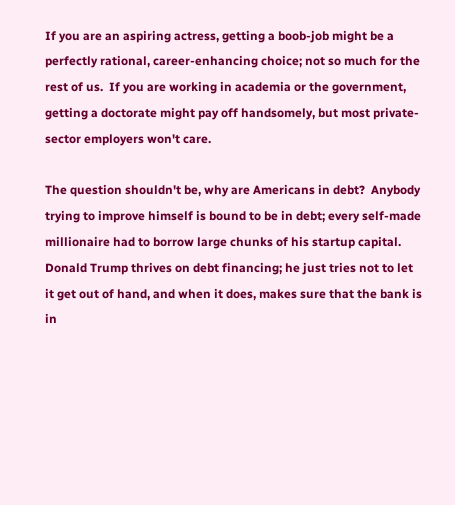If you are an aspiring actress, getting a boob-job might be a perfectly rational, career-enhancing choice; not so much for the rest of us.  If you are working in academia or the government, getting a doctorate might pay off handsomely, but most private-sector employers won't care.

The question shouldn't be, why are Americans in debt?  Anybody trying to improve himself is bound to be in debt; every self-made millionaire had to borrow large chunks of his startup capital.  Donald Trump thrives on debt financing; he just tries not to let it get out of hand, and when it does, makes sure that the bank is in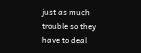just as much trouble so they have to deal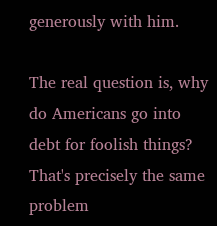generously with him.

The real question is, why do Americans go into debt for foolish things?  That's precisely the same problem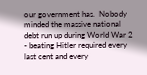our government has.  Nobody minded the massive national debt run up during World War 2 - beating Hitler required every last cent and every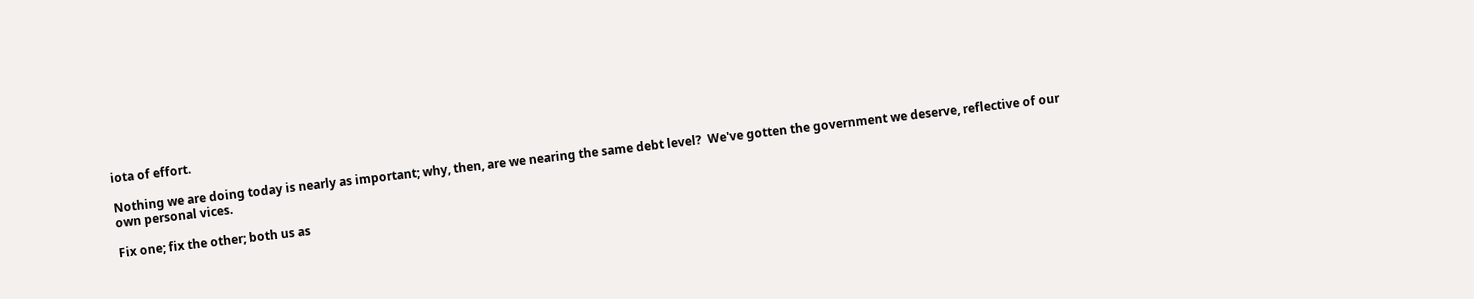iota of effort.

Nothing we are doing today is nearly as important; why, then, are we nearing the same debt level?  We've gotten the government we deserve, reflective of our own personal vices.

Fix one; fix the other; both us as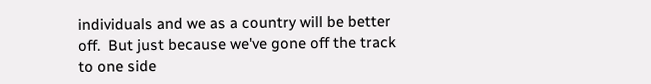individuals and we as a country will be better off.  But just because we've gone off the track to one side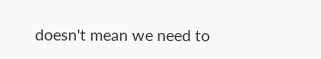doesn't mean we need to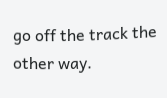go off the track the other way.